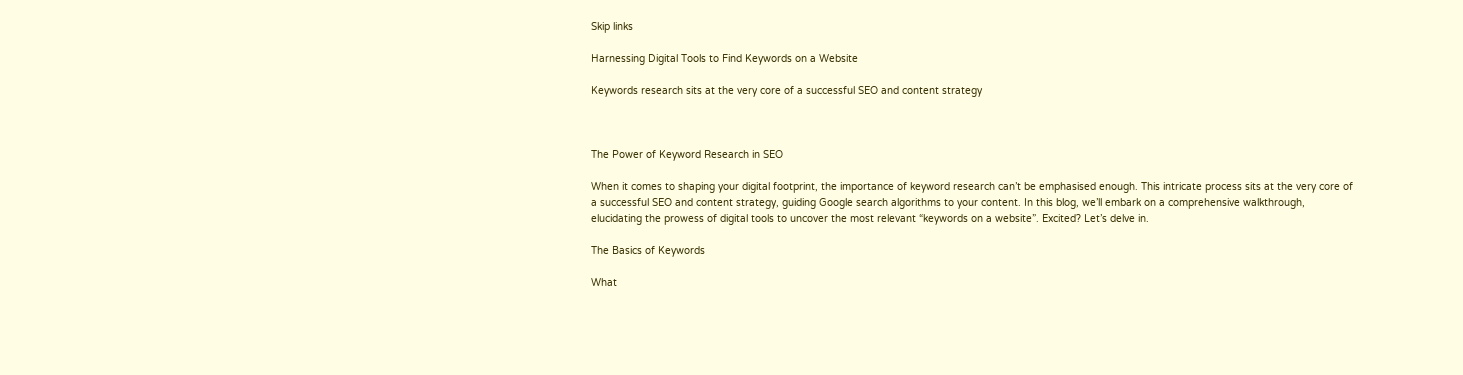Skip links

Harnessing Digital Tools to Find Keywords on a Website

Keywords research sits at the very core of a successful SEO and content strategy



The Power of Keyword Research in SEO

When it comes to shaping your digital footprint, the importance of keyword research can’t be emphasised enough. This intricate process sits at the very core of a successful SEO and content strategy, guiding Google search algorithms to your content. In this blog, we’ll embark on a comprehensive walkthrough, elucidating the prowess of digital tools to uncover the most relevant “keywords on a website”. Excited? Let’s delve in.

The Basics of Keywords

What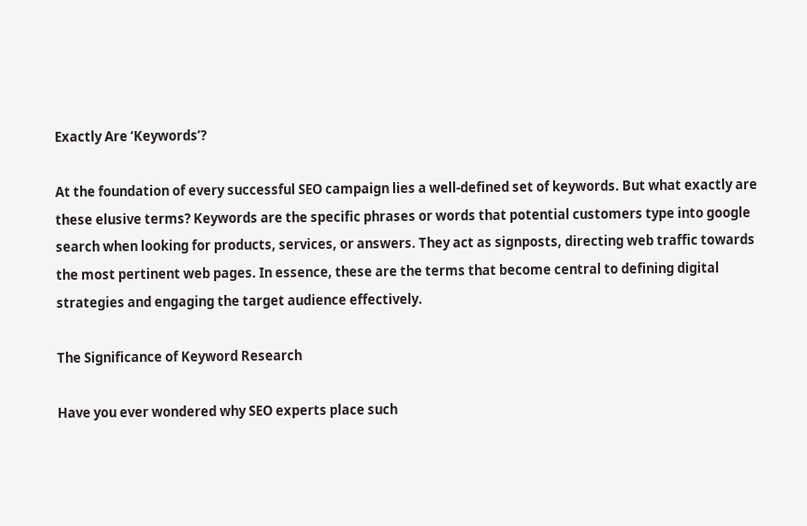Exactly Are ‘Keywords’?

At the foundation of every successful SEO campaign lies a well-defined set of keywords. But what exactly are these elusive terms? Keywords are the specific phrases or words that potential customers type into google search when looking for products, services, or answers. They act as signposts, directing web traffic towards the most pertinent web pages. In essence, these are the terms that become central to defining digital strategies and engaging the target audience effectively.

The Significance of Keyword Research

Have you ever wondered why SEO experts place such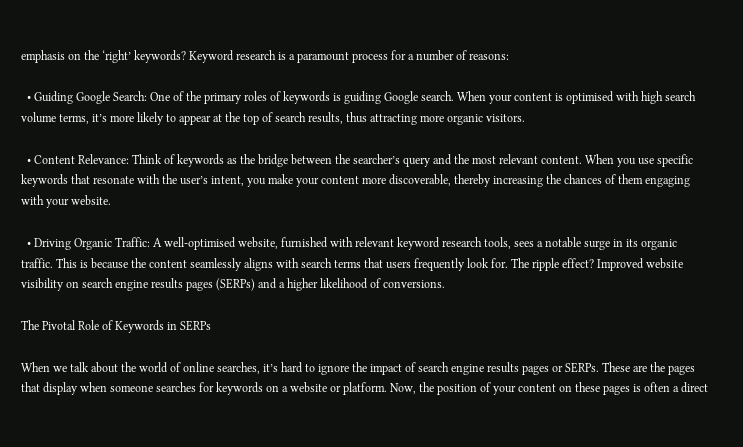emphasis on the ‘right’ keywords? Keyword research is a paramount process for a number of reasons:

  • Guiding Google Search: One of the primary roles of keywords is guiding Google search. When your content is optimised with high search volume terms, it’s more likely to appear at the top of search results, thus attracting more organic visitors.

  • Content Relevance: Think of keywords as the bridge between the searcher’s query and the most relevant content. When you use specific keywords that resonate with the user’s intent, you make your content more discoverable, thereby increasing the chances of them engaging with your website.

  • Driving Organic Traffic: A well-optimised website, furnished with relevant keyword research tools, sees a notable surge in its organic traffic. This is because the content seamlessly aligns with search terms that users frequently look for. The ripple effect? Improved website visibility on search engine results pages (SERPs) and a higher likelihood of conversions.

The Pivotal Role of Keywords in SERPs

When we talk about the world of online searches, it’s hard to ignore the impact of search engine results pages or SERPs. These are the pages that display when someone searches for keywords on a website or platform. Now, the position of your content on these pages is often a direct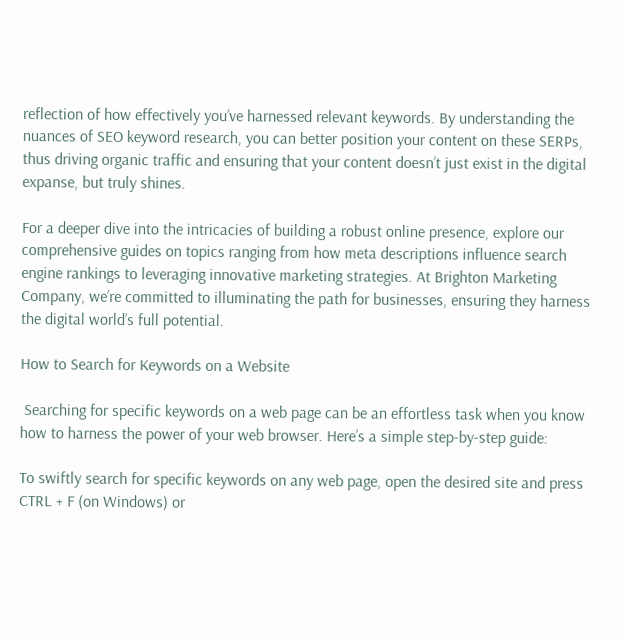reflection of how effectively you’ve harnessed relevant keywords. By understanding the nuances of SEO keyword research, you can better position your content on these SERPs, thus driving organic traffic and ensuring that your content doesn’t just exist in the digital expanse, but truly shines.

For a deeper dive into the intricacies of building a robust online presence, explore our comprehensive guides on topics ranging from how meta descriptions influence search engine rankings to leveraging innovative marketing strategies. At Brighton Marketing Company, we’re committed to illuminating the path for businesses, ensuring they harness the digital world’s full potential.

How to Search for Keywords on a Website

 Searching for specific keywords on a web page can be an effortless task when you know how to harness the power of your web browser. Here’s a simple step-by-step guide:

To swiftly search for specific keywords on any web page, open the desired site and press CTRL + F (on Windows) or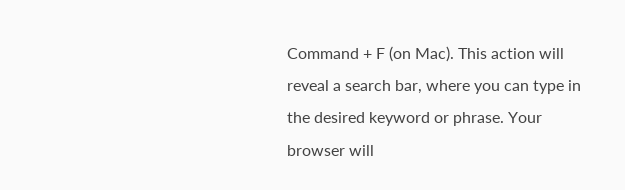Command + F (on Mac). This action will reveal a search bar, where you can type in the desired keyword or phrase. Your browser will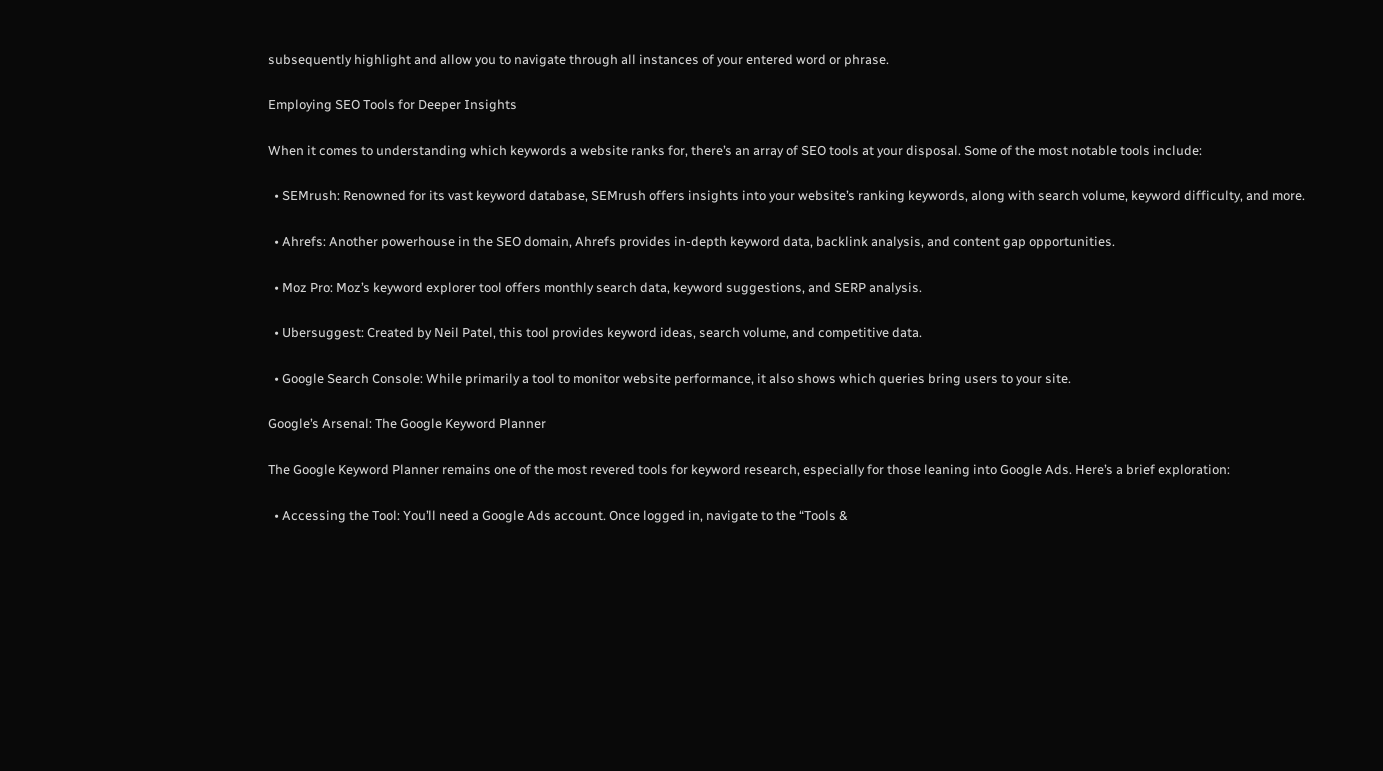subsequently highlight and allow you to navigate through all instances of your entered word or phrase.

Employing SEO Tools for Deeper Insights

When it comes to understanding which keywords a website ranks for, there’s an array of SEO tools at your disposal. Some of the most notable tools include:

  • SEMrush: Renowned for its vast keyword database, SEMrush offers insights into your website’s ranking keywords, along with search volume, keyword difficulty, and more.

  • Ahrefs: Another powerhouse in the SEO domain, Ahrefs provides in-depth keyword data, backlink analysis, and content gap opportunities.

  • Moz Pro: Moz’s keyword explorer tool offers monthly search data, keyword suggestions, and SERP analysis.

  • Ubersuggest: Created by Neil Patel, this tool provides keyword ideas, search volume, and competitive data.

  • Google Search Console: While primarily a tool to monitor website performance, it also shows which queries bring users to your site.

Google’s Arsenal: The Google Keyword Planner

The Google Keyword Planner remains one of the most revered tools for keyword research, especially for those leaning into Google Ads. Here’s a brief exploration:

  • Accessing the Tool: You’ll need a Google Ads account. Once logged in, navigate to the “Tools &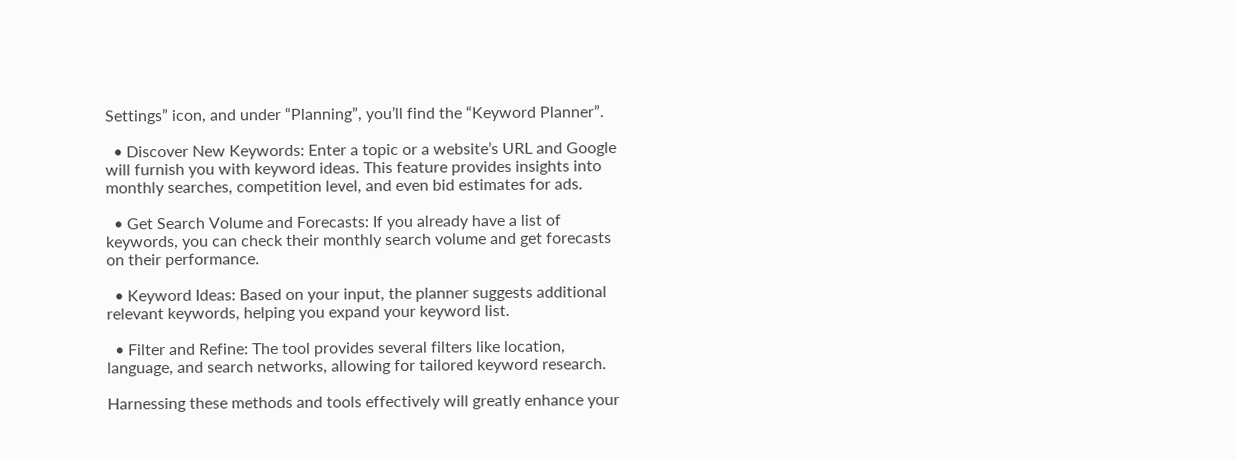Settings” icon, and under “Planning”, you’ll find the “Keyword Planner”.

  • Discover New Keywords: Enter a topic or a website’s URL and Google will furnish you with keyword ideas. This feature provides insights into monthly searches, competition level, and even bid estimates for ads.

  • Get Search Volume and Forecasts: If you already have a list of keywords, you can check their monthly search volume and get forecasts on their performance.

  • Keyword Ideas: Based on your input, the planner suggests additional relevant keywords, helping you expand your keyword list.

  • Filter and Refine: The tool provides several filters like location, language, and search networks, allowing for tailored keyword research.

Harnessing these methods and tools effectively will greatly enhance your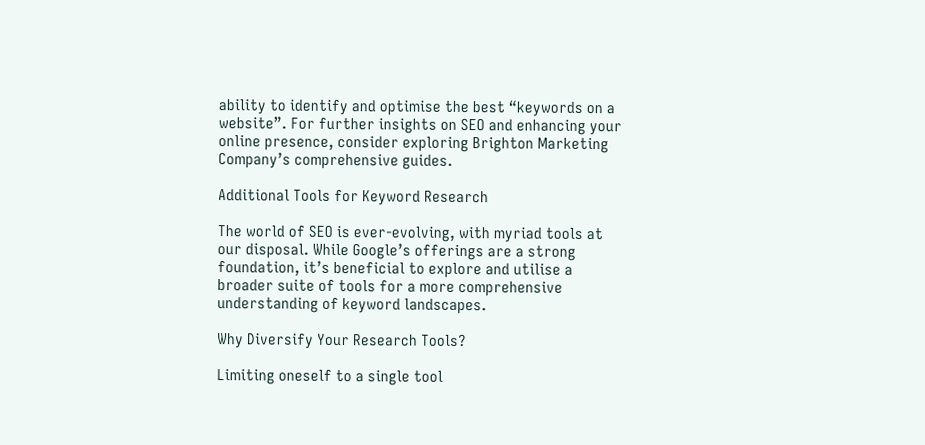ability to identify and optimise the best “keywords on a website”. For further insights on SEO and enhancing your online presence, consider exploring Brighton Marketing Company’s comprehensive guides.

Additional Tools for Keyword Research

The world of SEO is ever-evolving, with myriad tools at our disposal. While Google’s offerings are a strong foundation, it’s beneficial to explore and utilise a broader suite of tools for a more comprehensive understanding of keyword landscapes.

Why Diversify Your Research Tools?

Limiting oneself to a single tool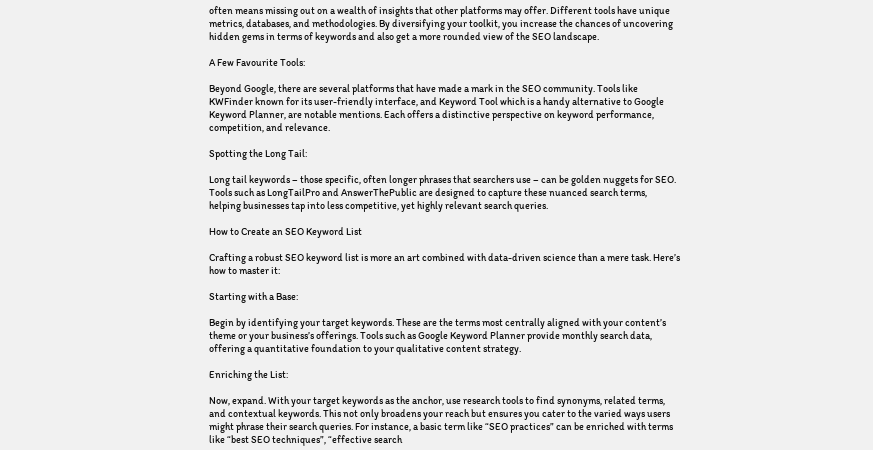often means missing out on a wealth of insights that other platforms may offer. Different tools have unique metrics, databases, and methodologies. By diversifying your toolkit, you increase the chances of uncovering hidden gems in terms of keywords and also get a more rounded view of the SEO landscape.

A Few Favourite Tools:

Beyond Google, there are several platforms that have made a mark in the SEO community. Tools like KWFinder known for its user-friendly interface, and Keyword Tool which is a handy alternative to Google Keyword Planner, are notable mentions. Each offers a distinctive perspective on keyword performance, competition, and relevance.

Spotting the Long Tail:

Long tail keywords – those specific, often longer phrases that searchers use – can be golden nuggets for SEO. Tools such as LongTailPro and AnswerThePublic are designed to capture these nuanced search terms, helping businesses tap into less competitive, yet highly relevant search queries.

How to Create an SEO Keyword List

Crafting a robust SEO keyword list is more an art combined with data-driven science than a mere task. Here’s how to master it:

Starting with a Base:

Begin by identifying your target keywords. These are the terms most centrally aligned with your content’s theme or your business’s offerings. Tools such as Google Keyword Planner provide monthly search data, offering a quantitative foundation to your qualitative content strategy.

Enriching the List:

Now, expand. With your target keywords as the anchor, use research tools to find synonyms, related terms, and contextual keywords. This not only broadens your reach but ensures you cater to the varied ways users might phrase their search queries. For instance, a basic term like “SEO practices” can be enriched with terms like “best SEO techniques”, “effective search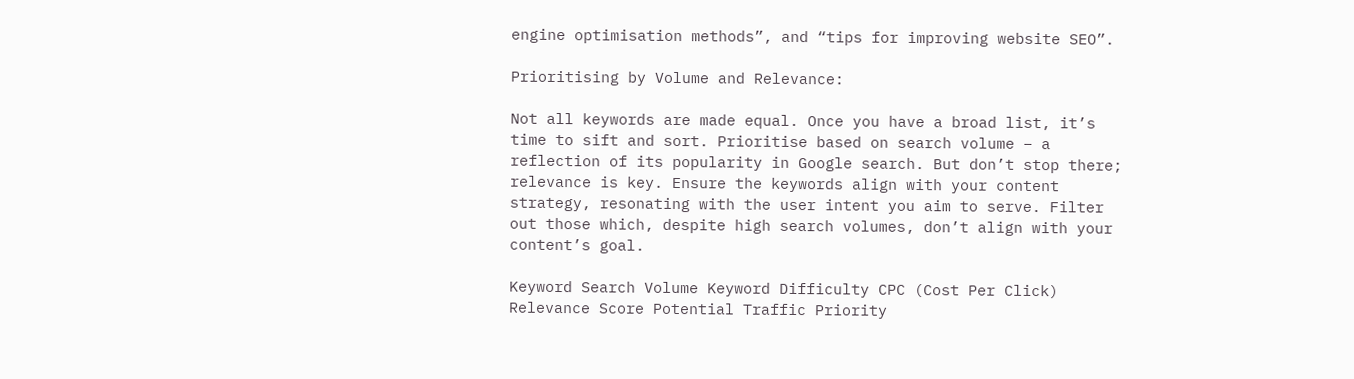engine optimisation methods”, and “tips for improving website SEO”.

Prioritising by Volume and Relevance:

Not all keywords are made equal. Once you have a broad list, it’s time to sift and sort. Prioritise based on search volume – a reflection of its popularity in Google search. But don’t stop there; relevance is key. Ensure the keywords align with your content strategy, resonating with the user intent you aim to serve. Filter out those which, despite high search volumes, don’t align with your content’s goal.

Keyword Search Volume Keyword Difficulty CPC (Cost Per Click) Relevance Score Potential Traffic Priority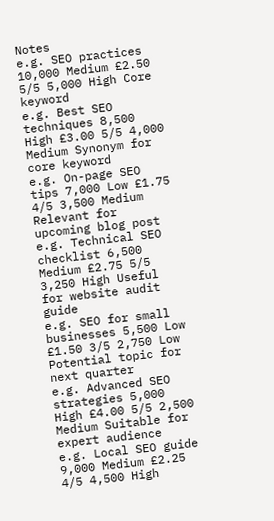Notes
e.g. SEO practices 10,000 Medium £2.50 5/5 5,000 High Core keyword
e.g. Best SEO techniques 8,500 High £3.00 5/5 4,000 Medium Synonym for core keyword
e.g. On-page SEO tips 7,000 Low £1.75 4/5 3,500 Medium Relevant for upcoming blog post
e.g. Technical SEO checklist 6,500 Medium £2.75 5/5 3,250 High Useful for website audit guide
e.g. SEO for small businesses 5,500 Low £1.50 3/5 2,750 Low Potential topic for next quarter
e.g. Advanced SEO strategies 5,000 High £4.00 5/5 2,500 Medium Suitable for expert audience
e.g. Local SEO guide 9,000 Medium £2.25 4/5 4,500 High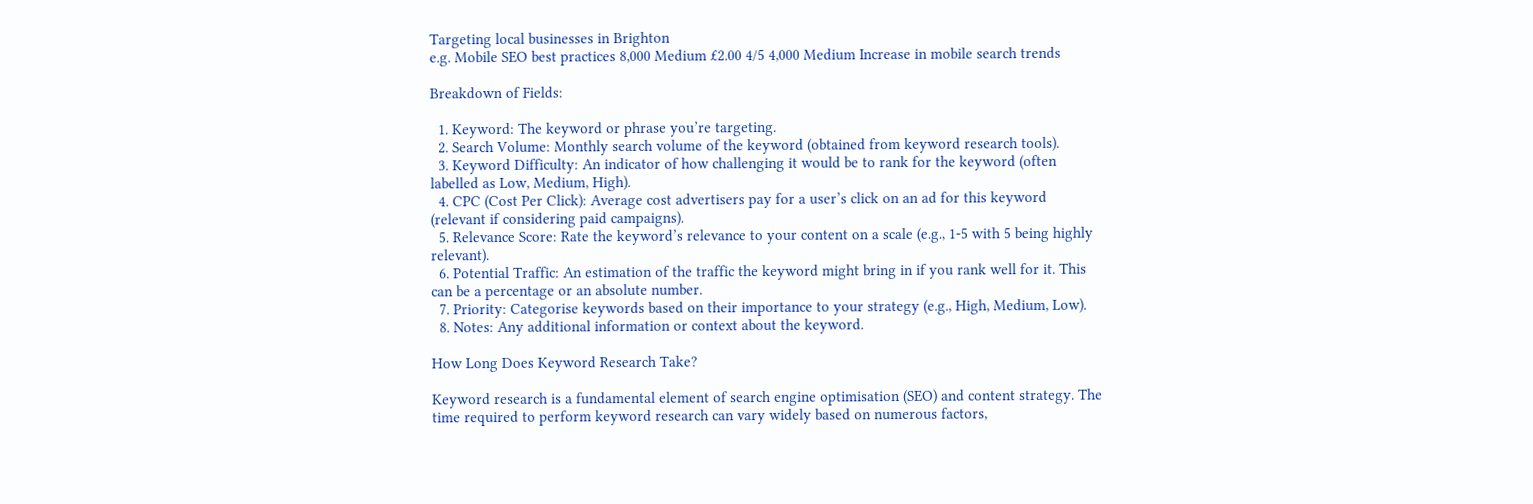Targeting local businesses in Brighton
e.g. Mobile SEO best practices 8,000 Medium £2.00 4/5 4,000 Medium Increase in mobile search trends

Breakdown of Fields:

  1. Keyword: The keyword or phrase you’re targeting.
  2. Search Volume: Monthly search volume of the keyword (obtained from keyword research tools).
  3. Keyword Difficulty: An indicator of how challenging it would be to rank for the keyword (often labelled as Low, Medium, High).
  4. CPC (Cost Per Click): Average cost advertisers pay for a user’s click on an ad for this keyword (relevant if considering paid campaigns).
  5. Relevance Score: Rate the keyword’s relevance to your content on a scale (e.g., 1-5 with 5 being highly relevant).
  6. Potential Traffic: An estimation of the traffic the keyword might bring in if you rank well for it. This can be a percentage or an absolute number.
  7. Priority: Categorise keywords based on their importance to your strategy (e.g., High, Medium, Low).
  8. Notes: Any additional information or context about the keyword.

How Long Does Keyword Research Take?

Keyword research is a fundamental element of search engine optimisation (SEO) and content strategy. The time required to perform keyword research can vary widely based on numerous factors,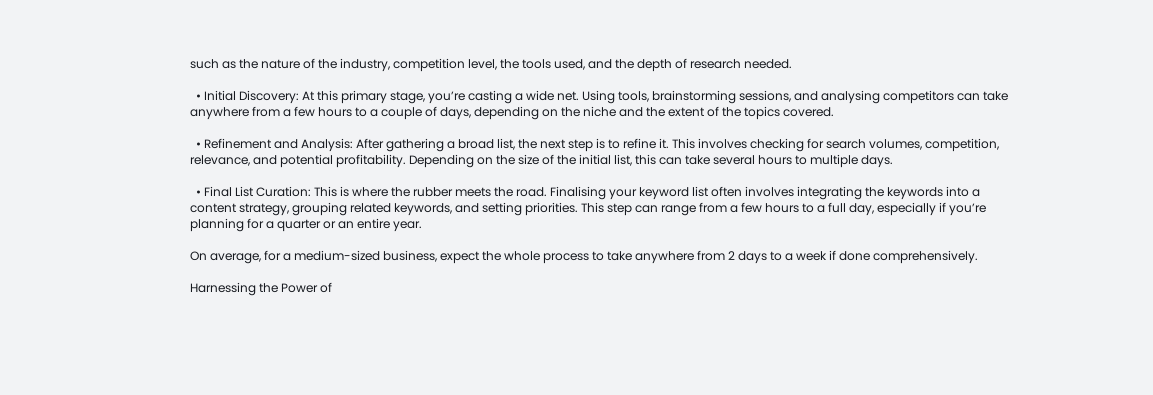such as the nature of the industry, competition level, the tools used, and the depth of research needed.

  • Initial Discovery: At this primary stage, you’re casting a wide net. Using tools, brainstorming sessions, and analysing competitors can take anywhere from a few hours to a couple of days, depending on the niche and the extent of the topics covered.

  • Refinement and Analysis: After gathering a broad list, the next step is to refine it. This involves checking for search volumes, competition, relevance, and potential profitability. Depending on the size of the initial list, this can take several hours to multiple days.

  • Final List Curation: This is where the rubber meets the road. Finalising your keyword list often involves integrating the keywords into a content strategy, grouping related keywords, and setting priorities. This step can range from a few hours to a full day, especially if you’re planning for a quarter or an entire year.

On average, for a medium-sized business, expect the whole process to take anywhere from 2 days to a week if done comprehensively.

Harnessing the Power of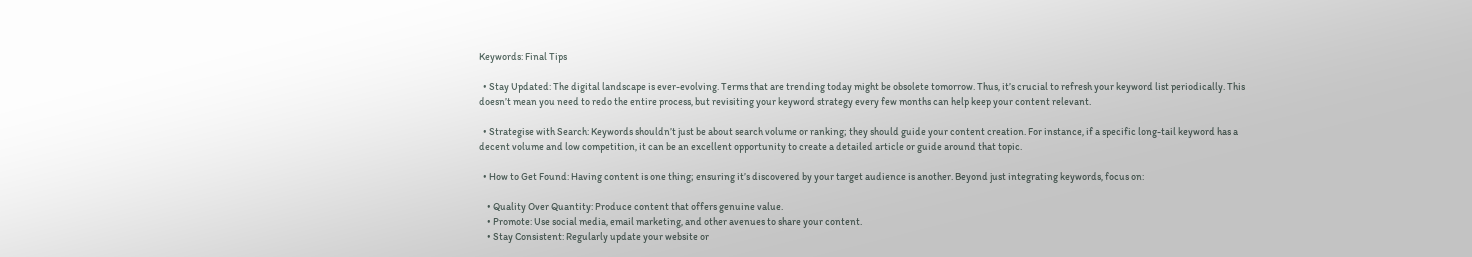Keywords: Final Tips

  • Stay Updated: The digital landscape is ever-evolving. Terms that are trending today might be obsolete tomorrow. Thus, it’s crucial to refresh your keyword list periodically. This doesn’t mean you need to redo the entire process, but revisiting your keyword strategy every few months can help keep your content relevant.

  • Strategise with Search: Keywords shouldn’t just be about search volume or ranking; they should guide your content creation. For instance, if a specific long-tail keyword has a decent volume and low competition, it can be an excellent opportunity to create a detailed article or guide around that topic.

  • How to Get Found: Having content is one thing; ensuring it’s discovered by your target audience is another. Beyond just integrating keywords, focus on:

    • Quality Over Quantity: Produce content that offers genuine value.
    • Promote: Use social media, email marketing, and other avenues to share your content.
    • Stay Consistent: Regularly update your website or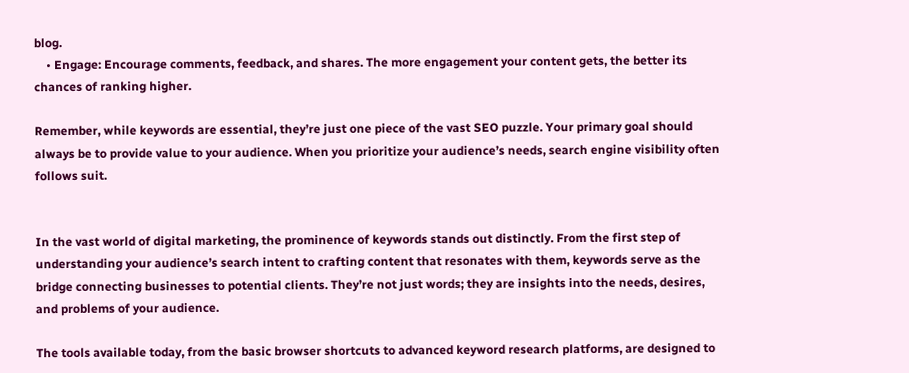blog.
    • Engage: Encourage comments, feedback, and shares. The more engagement your content gets, the better its chances of ranking higher.

Remember, while keywords are essential, they’re just one piece of the vast SEO puzzle. Your primary goal should always be to provide value to your audience. When you prioritize your audience’s needs, search engine visibility often follows suit.


In the vast world of digital marketing, the prominence of keywords stands out distinctly. From the first step of understanding your audience’s search intent to crafting content that resonates with them, keywords serve as the bridge connecting businesses to potential clients. They’re not just words; they are insights into the needs, desires, and problems of your audience.

The tools available today, from the basic browser shortcuts to advanced keyword research platforms, are designed to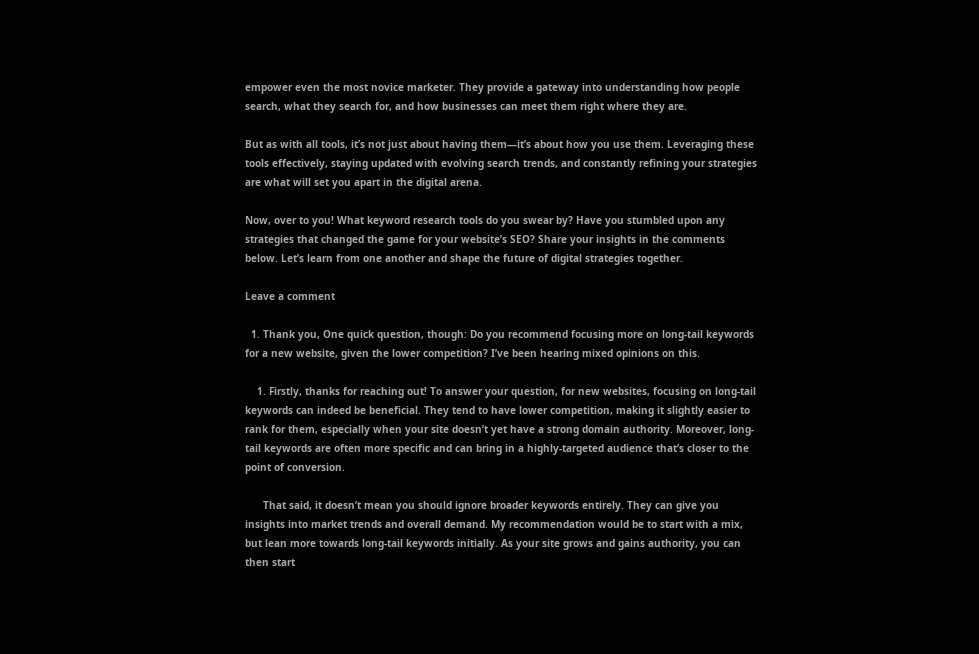empower even the most novice marketer. They provide a gateway into understanding how people search, what they search for, and how businesses can meet them right where they are.

But as with all tools, it’s not just about having them—it’s about how you use them. Leveraging these tools effectively, staying updated with evolving search trends, and constantly refining your strategies are what will set you apart in the digital arena.

Now, over to you! What keyword research tools do you swear by? Have you stumbled upon any strategies that changed the game for your website’s SEO? Share your insights in the comments below. Let’s learn from one another and shape the future of digital strategies together.

Leave a comment

  1. Thank you, One quick question, though: Do you recommend focusing more on long-tail keywords for a new website, given the lower competition? I’ve been hearing mixed opinions on this.

    1. Firstly, thanks for reaching out! To answer your question, for new websites, focusing on long-tail keywords can indeed be beneficial. They tend to have lower competition, making it slightly easier to rank for them, especially when your site doesn’t yet have a strong domain authority. Moreover, long-tail keywords are often more specific and can bring in a highly-targeted audience that’s closer to the point of conversion.

      That said, it doesn’t mean you should ignore broader keywords entirely. They can give you insights into market trends and overall demand. My recommendation would be to start with a mix, but lean more towards long-tail keywords initially. As your site grows and gains authority, you can then start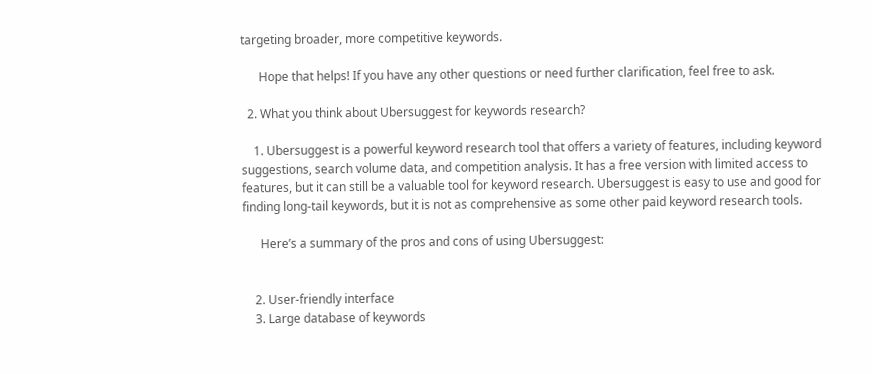targeting broader, more competitive keywords.

      Hope that helps! If you have any other questions or need further clarification, feel free to ask.

  2. What you think about Ubersuggest for keywords research?

    1. Ubersuggest is a powerful keyword research tool that offers a variety of features, including keyword suggestions, search volume data, and competition analysis. It has a free version with limited access to features, but it can still be a valuable tool for keyword research. Ubersuggest is easy to use and good for finding long-tail keywords, but it is not as comprehensive as some other paid keyword research tools.

      Here’s a summary of the pros and cons of using Ubersuggest:


    2. User-friendly interface
    3. Large database of keywords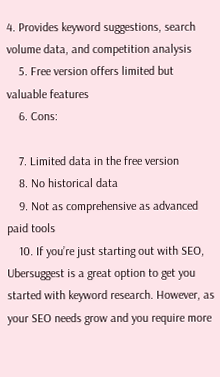4. Provides keyword suggestions, search volume data, and competition analysis
    5. Free version offers limited but valuable features
    6. Cons:

    7. Limited data in the free version
    8. No historical data
    9. Not as comprehensive as advanced paid tools
    10. If you’re just starting out with SEO, Ubersuggest is a great option to get you started with keyword research. However, as your SEO needs grow and you require more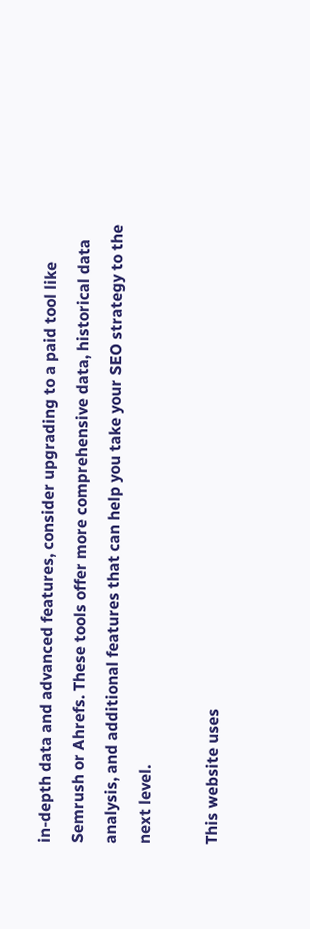in-depth data and advanced features, consider upgrading to a paid tool like Semrush or Ahrefs. These tools offer more comprehensive data, historical data analysis, and additional features that can help you take your SEO strategy to the next level.

This website uses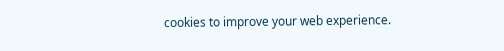cookies to improve your web experience.